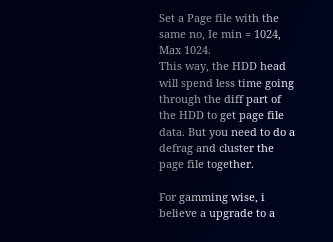Set a Page file with the same no, Ie min = 1024, Max 1024.
This way, the HDD head will spend less time going through the diff part of the HDD to get page file data. But you need to do a defrag and cluster the page file together.

For gamming wise, i believe a upgrade to a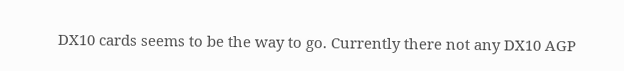DX10 cards seems to be the way to go. Currently there not any DX10 AGP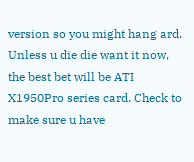version so you might hang ard. Unless u die die want it now, the best bet will be ATI X1950Pro series card. Check to make sure u have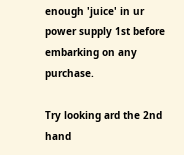enough 'juice' in ur power supply 1st before embarking on any purchase.

Try looking ard the 2nd hand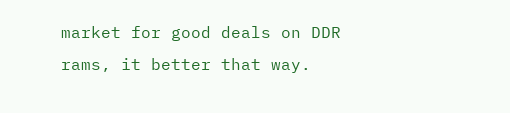market for good deals on DDR rams, it better that way.